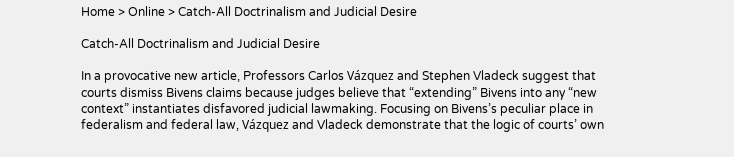Home > Online > Catch-All Doctrinalism and Judicial Desire

Catch-All Doctrinalism and Judicial Desire

In a provocative new article, Professors Carlos Vázquez and Stephen Vladeck suggest that courts dismiss Bivens claims because judges believe that “extending” Bivens into any “new context” instantiates disfavored judicial lawmaking. Focusing on Bivens’s peculiar place in federalism and federal law, Vázquez and Vladeck demonstrate that the logic of courts’ own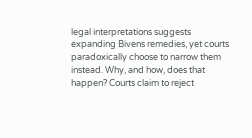legal interpretations suggests expanding Bivens remedies, yet courts paradoxically choose to narrow them instead. Why, and how, does that happen? Courts claim to reject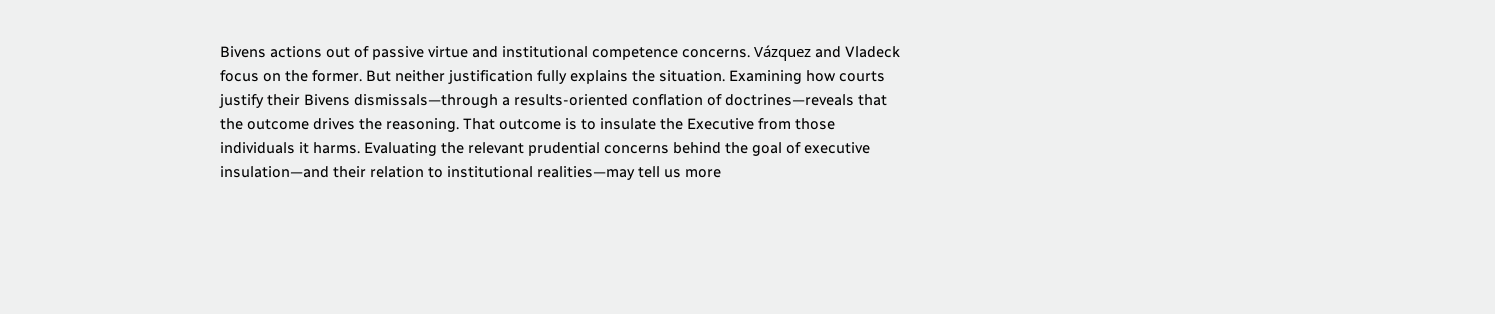Bivens actions out of passive virtue and institutional competence concerns. Vázquez and Vladeck focus on the former. But neither justification fully explains the situation. Examining how courts justify their Bivens dismissals—through a results‐oriented conflation of doctrines—reveals that the outcome drives the reasoning. That outcome is to insulate the Executive from those individuals it harms. Evaluating the relevant prudential concerns behind the goal of executive insulation—and their relation to institutional realities—may tell us more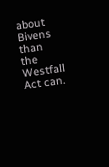about Bivens than the Westfall Act can.